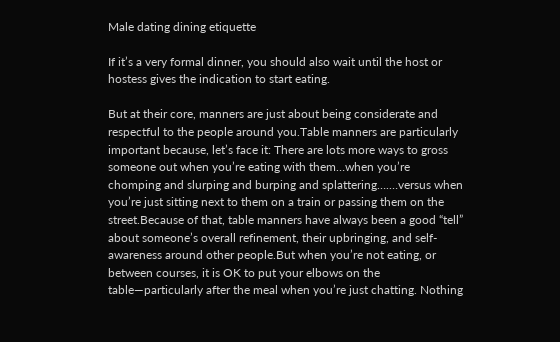Male dating dining etiquette

If it’s a very formal dinner, you should also wait until the host or hostess gives the indication to start eating.

But at their core, manners are just about being considerate and respectful to the people around you.Table manners are particularly important because, let’s face it: There are lots more ways to gross someone out when you’re eating with them…when you’re chomping and slurping and burping and splattering….…versus when you’re just sitting next to them on a train or passing them on the street.Because of that, table manners have always been a good “tell” about someone’s overall refinement, their upbringing, and self-awareness around other people.But when you’re not eating, or between courses, it is OK to put your elbows on the table—particularly after the meal when you’re just chatting. Nothing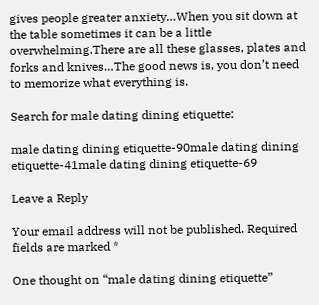gives people greater anxiety…When you sit down at the table sometimes it can be a little overwhelming.There are all these glasses, plates and forks and knives…The good news is, you don’t need to memorize what everything is.

Search for male dating dining etiquette:

male dating dining etiquette-90male dating dining etiquette-41male dating dining etiquette-69

Leave a Reply

Your email address will not be published. Required fields are marked *

One thought on “male dating dining etiquette”